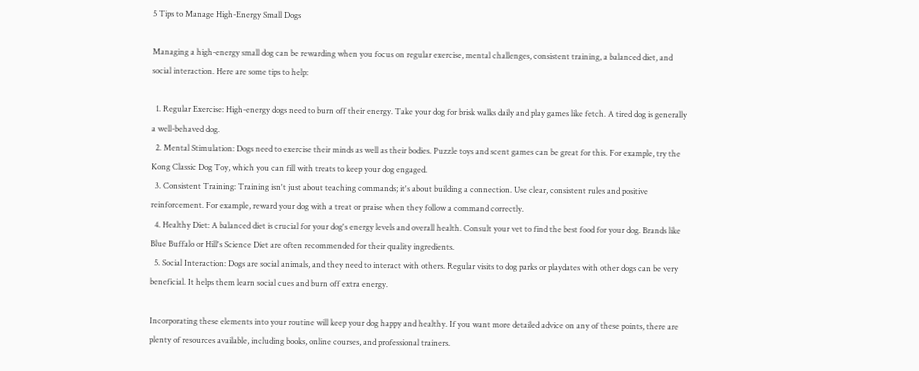5 Tips to Manage High-Energy Small Dogs

Managing a high-energy small dog can be rewarding when you focus on regular exercise, mental challenges, consistent training, a balanced diet, and social interaction. Here are some tips to help:

  1. Regular Exercise: High-energy dogs need to burn off their energy. Take your dog for brisk walks daily and play games like fetch. A tired dog is generally a well-behaved dog.
  2. Mental Stimulation: Dogs need to exercise their minds as well as their bodies. Puzzle toys and scent games can be great for this. For example, try the Kong Classic Dog Toy, which you can fill with treats to keep your dog engaged.
  3. Consistent Training: Training isn't just about teaching commands; it's about building a connection. Use clear, consistent rules and positive reinforcement. For example, reward your dog with a treat or praise when they follow a command correctly.
  4. Healthy Diet: A balanced diet is crucial for your dog's energy levels and overall health. Consult your vet to find the best food for your dog. Brands like Blue Buffalo or Hill's Science Diet are often recommended for their quality ingredients.
  5. Social Interaction: Dogs are social animals, and they need to interact with others. Regular visits to dog parks or playdates with other dogs can be very beneficial. It helps them learn social cues and burn off extra energy.

Incorporating these elements into your routine will keep your dog happy and healthy. If you want more detailed advice on any of these points, there are plenty of resources available, including books, online courses, and professional trainers.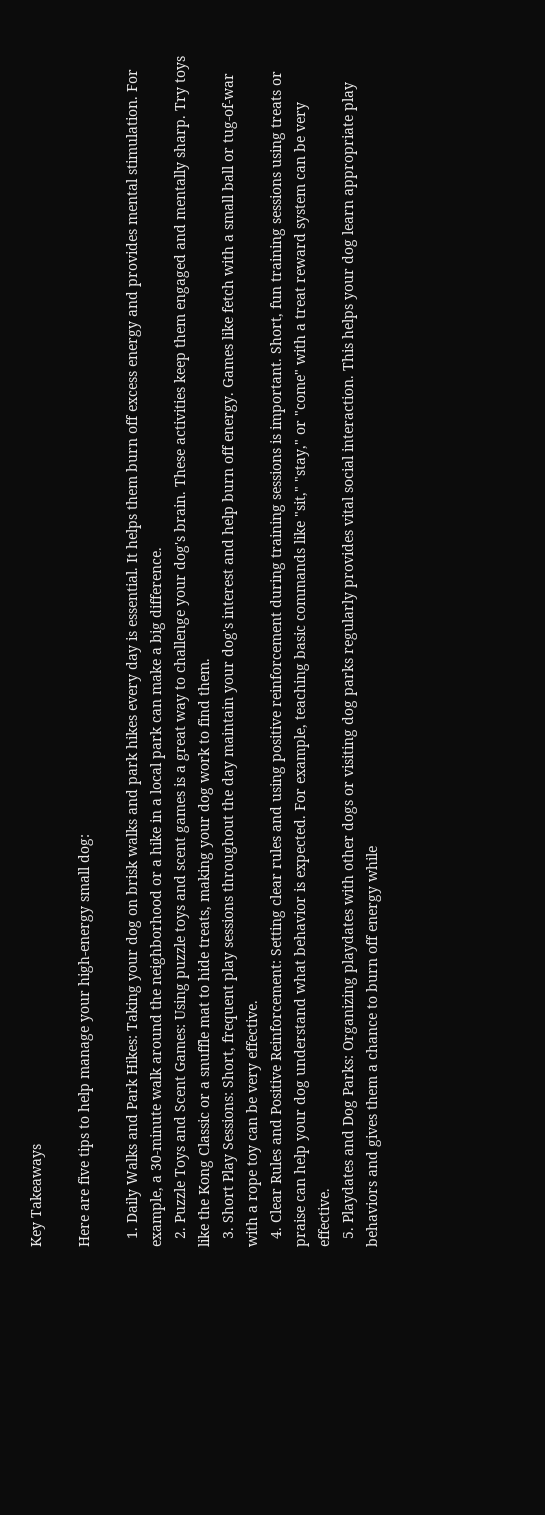Key Takeaways

Here are five tips to help manage your high-energy small dog:

  1. Daily Walks and Park Hikes: Taking your dog on brisk walks and park hikes every day is essential. It helps them burn off excess energy and provides mental stimulation. For example, a 30-minute walk around the neighborhood or a hike in a local park can make a big difference.
  2. Puzzle Toys and Scent Games: Using puzzle toys and scent games is a great way to challenge your dog's brain. These activities keep them engaged and mentally sharp. Try toys like the Kong Classic or a snuffle mat to hide treats, making your dog work to find them.
  3. Short Play Sessions: Short, frequent play sessions throughout the day maintain your dog's interest and help burn off energy. Games like fetch with a small ball or tug-of-war with a rope toy can be very effective.
  4. Clear Rules and Positive Reinforcement: Setting clear rules and using positive reinforcement during training sessions is important. Short, fun training sessions using treats or praise can help your dog understand what behavior is expected. For example, teaching basic commands like "sit," "stay," or "come" with a treat reward system can be very effective.
  5. Playdates and Dog Parks: Organizing playdates with other dogs or visiting dog parks regularly provides vital social interaction. This helps your dog learn appropriate play behaviors and gives them a chance to burn off energy while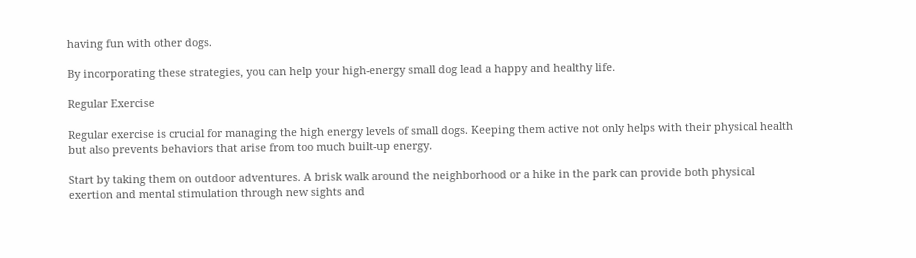having fun with other dogs.

By incorporating these strategies, you can help your high-energy small dog lead a happy and healthy life.

Regular Exercise

Regular exercise is crucial for managing the high energy levels of small dogs. Keeping them active not only helps with their physical health but also prevents behaviors that arise from too much built-up energy.

Start by taking them on outdoor adventures. A brisk walk around the neighborhood or a hike in the park can provide both physical exertion and mental stimulation through new sights and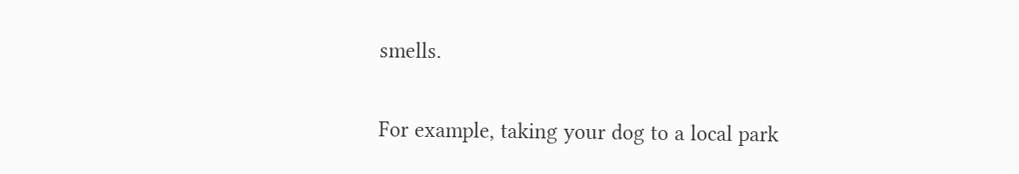smells.

For example, taking your dog to a local park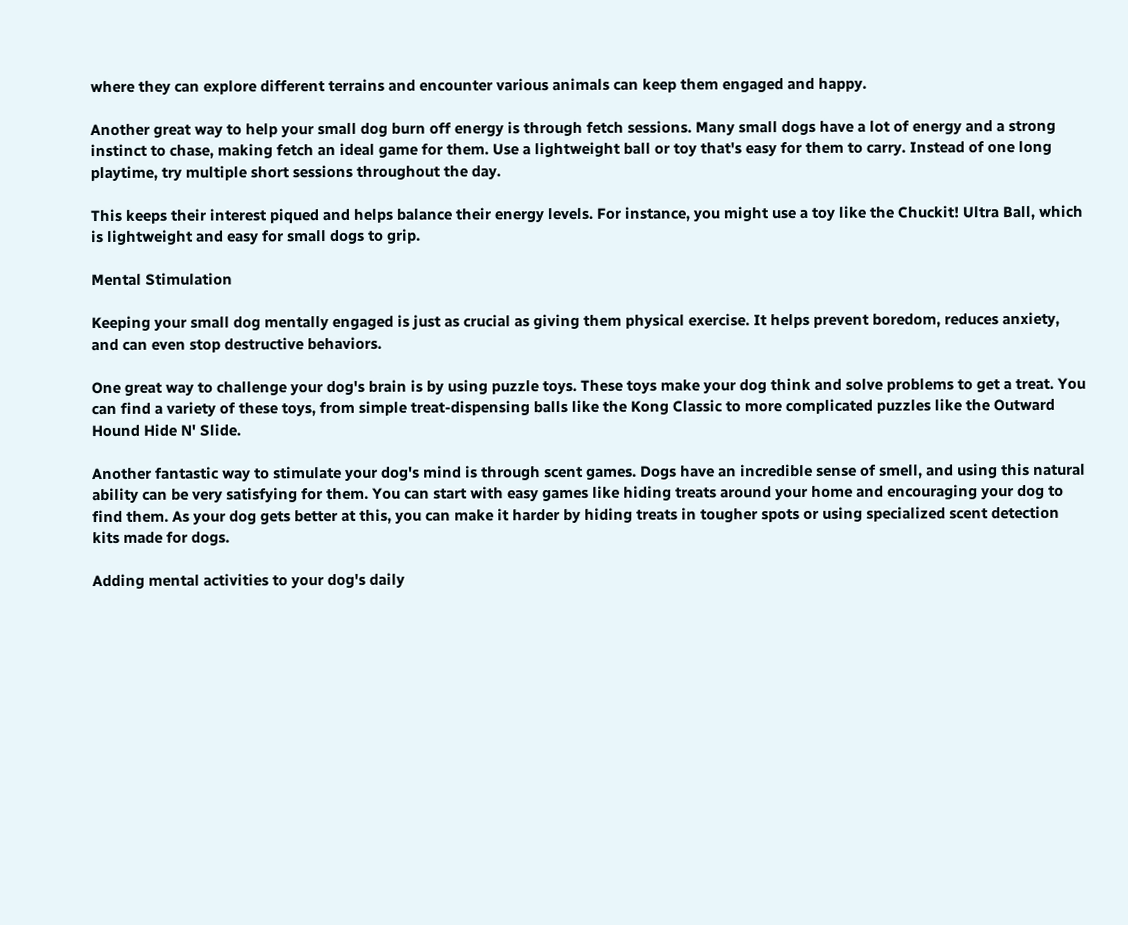where they can explore different terrains and encounter various animals can keep them engaged and happy.

Another great way to help your small dog burn off energy is through fetch sessions. Many small dogs have a lot of energy and a strong instinct to chase, making fetch an ideal game for them. Use a lightweight ball or toy that's easy for them to carry. Instead of one long playtime, try multiple short sessions throughout the day.

This keeps their interest piqued and helps balance their energy levels. For instance, you might use a toy like the Chuckit! Ultra Ball, which is lightweight and easy for small dogs to grip.

Mental Stimulation

Keeping your small dog mentally engaged is just as crucial as giving them physical exercise. It helps prevent boredom, reduces anxiety, and can even stop destructive behaviors.

One great way to challenge your dog's brain is by using puzzle toys. These toys make your dog think and solve problems to get a treat. You can find a variety of these toys, from simple treat-dispensing balls like the Kong Classic to more complicated puzzles like the Outward Hound Hide N' Slide.

Another fantastic way to stimulate your dog's mind is through scent games. Dogs have an incredible sense of smell, and using this natural ability can be very satisfying for them. You can start with easy games like hiding treats around your home and encouraging your dog to find them. As your dog gets better at this, you can make it harder by hiding treats in tougher spots or using specialized scent detection kits made for dogs.

Adding mental activities to your dog's daily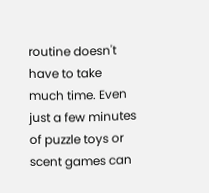routine doesn't have to take much time. Even just a few minutes of puzzle toys or scent games can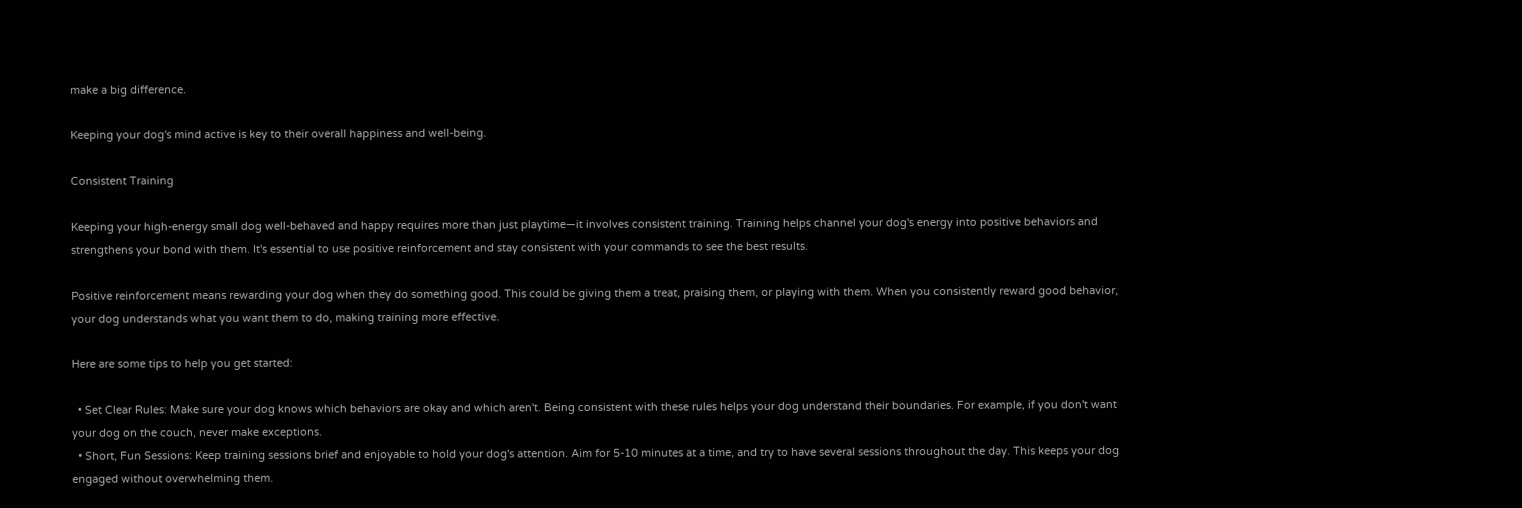make a big difference.

Keeping your dog's mind active is key to their overall happiness and well-being.

Consistent Training

Keeping your high-energy small dog well-behaved and happy requires more than just playtime—it involves consistent training. Training helps channel your dog's energy into positive behaviors and strengthens your bond with them. It's essential to use positive reinforcement and stay consistent with your commands to see the best results.

Positive reinforcement means rewarding your dog when they do something good. This could be giving them a treat, praising them, or playing with them. When you consistently reward good behavior, your dog understands what you want them to do, making training more effective.

Here are some tips to help you get started:

  • Set Clear Rules: Make sure your dog knows which behaviors are okay and which aren't. Being consistent with these rules helps your dog understand their boundaries. For example, if you don't want your dog on the couch, never make exceptions.
  • Short, Fun Sessions: Keep training sessions brief and enjoyable to hold your dog's attention. Aim for 5-10 minutes at a time, and try to have several sessions throughout the day. This keeps your dog engaged without overwhelming them.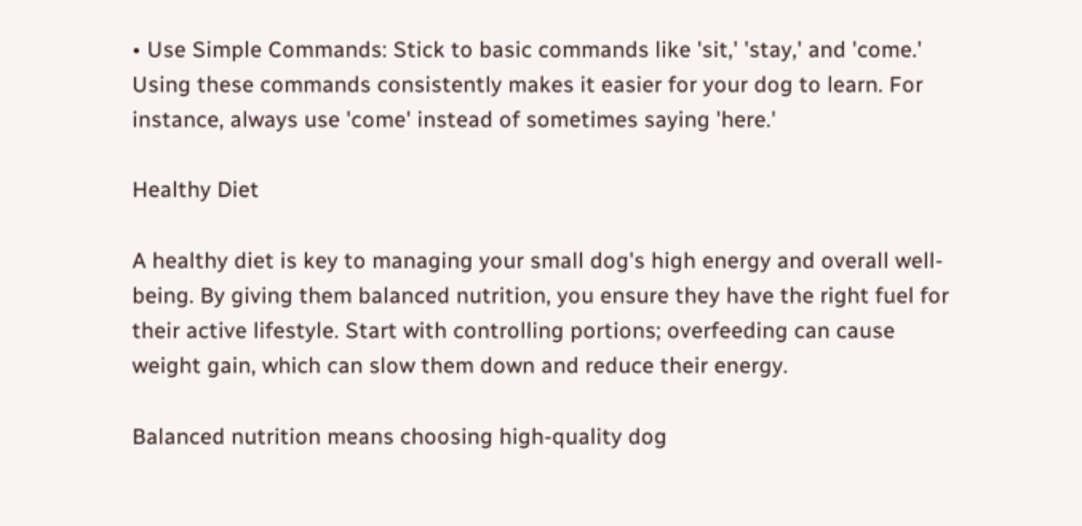• Use Simple Commands: Stick to basic commands like 'sit,' 'stay,' and 'come.' Using these commands consistently makes it easier for your dog to learn. For instance, always use 'come' instead of sometimes saying 'here.'

Healthy Diet

A healthy diet is key to managing your small dog's high energy and overall well-being. By giving them balanced nutrition, you ensure they have the right fuel for their active lifestyle. Start with controlling portions; overfeeding can cause weight gain, which can slow them down and reduce their energy.

Balanced nutrition means choosing high-quality dog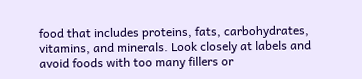food that includes proteins, fats, carbohydrates, vitamins, and minerals. Look closely at labels and avoid foods with too many fillers or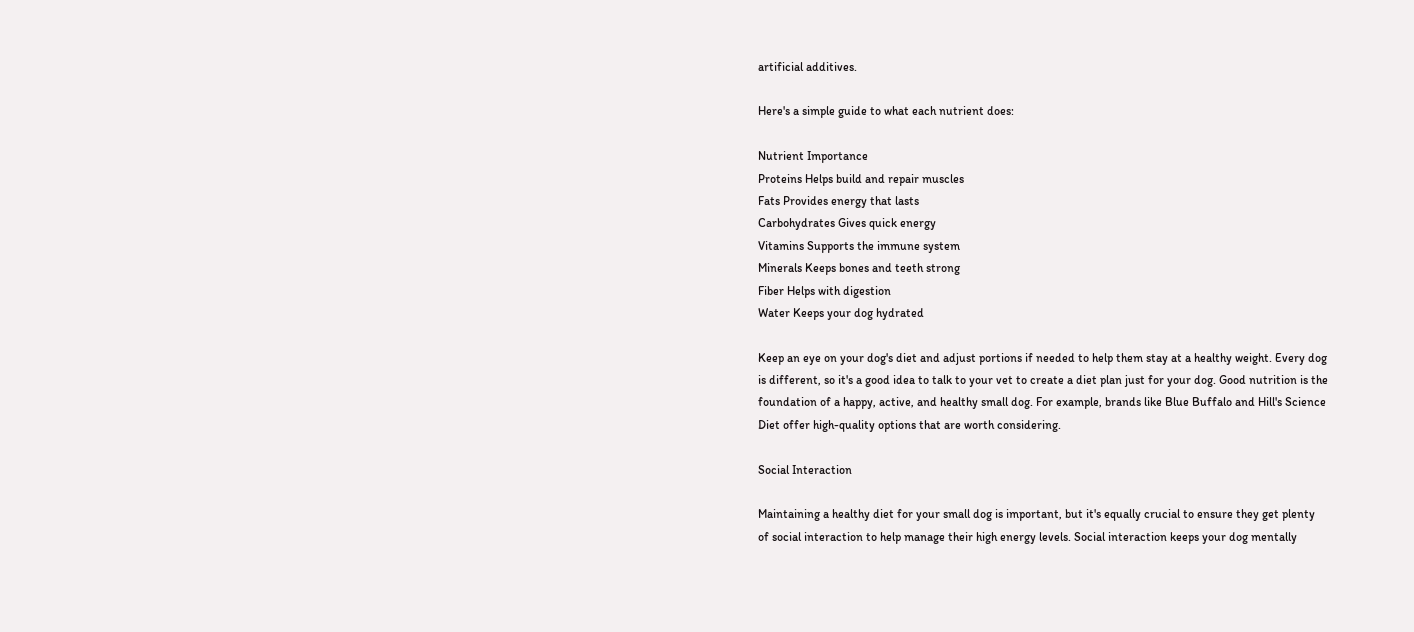artificial additives.

Here's a simple guide to what each nutrient does:

Nutrient Importance
Proteins Helps build and repair muscles
Fats Provides energy that lasts
Carbohydrates Gives quick energy
Vitamins Supports the immune system
Minerals Keeps bones and teeth strong
Fiber Helps with digestion
Water Keeps your dog hydrated

Keep an eye on your dog's diet and adjust portions if needed to help them stay at a healthy weight. Every dog is different, so it's a good idea to talk to your vet to create a diet plan just for your dog. Good nutrition is the foundation of a happy, active, and healthy small dog. For example, brands like Blue Buffalo and Hill's Science Diet offer high-quality options that are worth considering.

Social Interaction

Maintaining a healthy diet for your small dog is important, but it's equally crucial to ensure they get plenty of social interaction to help manage their high energy levels. Social interaction keeps your dog mentally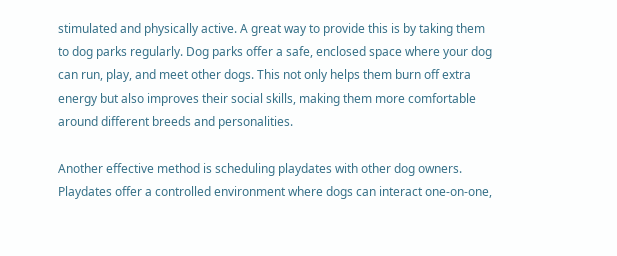stimulated and physically active. A great way to provide this is by taking them to dog parks regularly. Dog parks offer a safe, enclosed space where your dog can run, play, and meet other dogs. This not only helps them burn off extra energy but also improves their social skills, making them more comfortable around different breeds and personalities.

Another effective method is scheduling playdates with other dog owners. Playdates offer a controlled environment where dogs can interact one-on-one,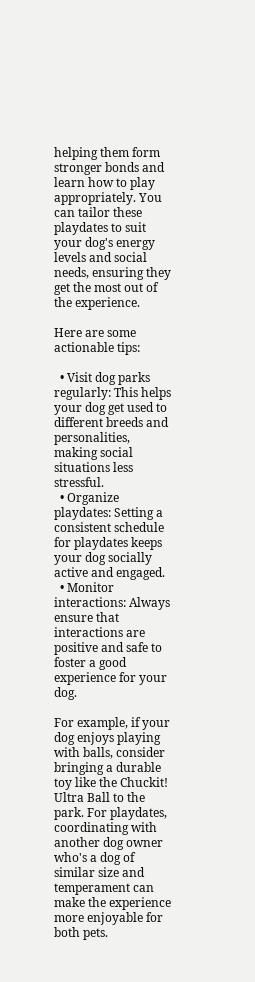helping them form stronger bonds and learn how to play appropriately. You can tailor these playdates to suit your dog's energy levels and social needs, ensuring they get the most out of the experience.

Here are some actionable tips:

  • Visit dog parks regularly: This helps your dog get used to different breeds and personalities, making social situations less stressful.
  • Organize playdates: Setting a consistent schedule for playdates keeps your dog socially active and engaged.
  • Monitor interactions: Always ensure that interactions are positive and safe to foster a good experience for your dog.

For example, if your dog enjoys playing with balls, consider bringing a durable toy like the Chuckit! Ultra Ball to the park. For playdates, coordinating with another dog owner who's a dog of similar size and temperament can make the experience more enjoyable for both pets.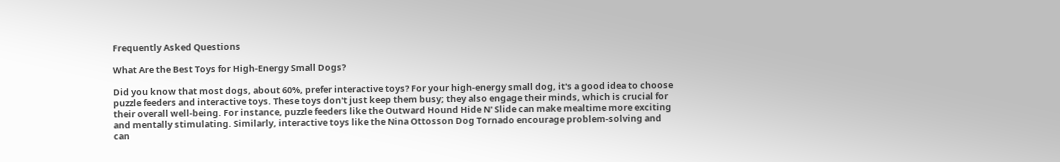Frequently Asked Questions

What Are the Best Toys for High-Energy Small Dogs?

Did you know that most dogs, about 60%, prefer interactive toys? For your high-energy small dog, it's a good idea to choose puzzle feeders and interactive toys. These toys don't just keep them busy; they also engage their minds, which is crucial for their overall well-being. For instance, puzzle feeders like the Outward Hound Hide N' Slide can make mealtime more exciting and mentally stimulating. Similarly, interactive toys like the Nina Ottosson Dog Tornado encourage problem-solving and can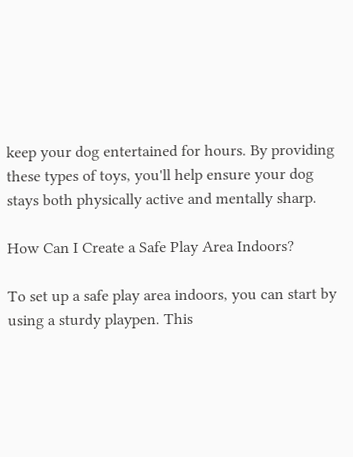keep your dog entertained for hours. By providing these types of toys, you'll help ensure your dog stays both physically active and mentally sharp.

How Can I Create a Safe Play Area Indoors?

To set up a safe play area indoors, you can start by using a sturdy playpen. This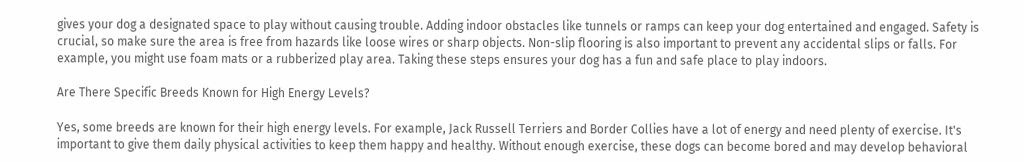gives your dog a designated space to play without causing trouble. Adding indoor obstacles like tunnels or ramps can keep your dog entertained and engaged. Safety is crucial, so make sure the area is free from hazards like loose wires or sharp objects. Non-slip flooring is also important to prevent any accidental slips or falls. For example, you might use foam mats or a rubberized play area. Taking these steps ensures your dog has a fun and safe place to play indoors.

Are There Specific Breeds Known for High Energy Levels?

Yes, some breeds are known for their high energy levels. For example, Jack Russell Terriers and Border Collies have a lot of energy and need plenty of exercise. It's important to give them daily physical activities to keep them happy and healthy. Without enough exercise, these dogs can become bored and may develop behavioral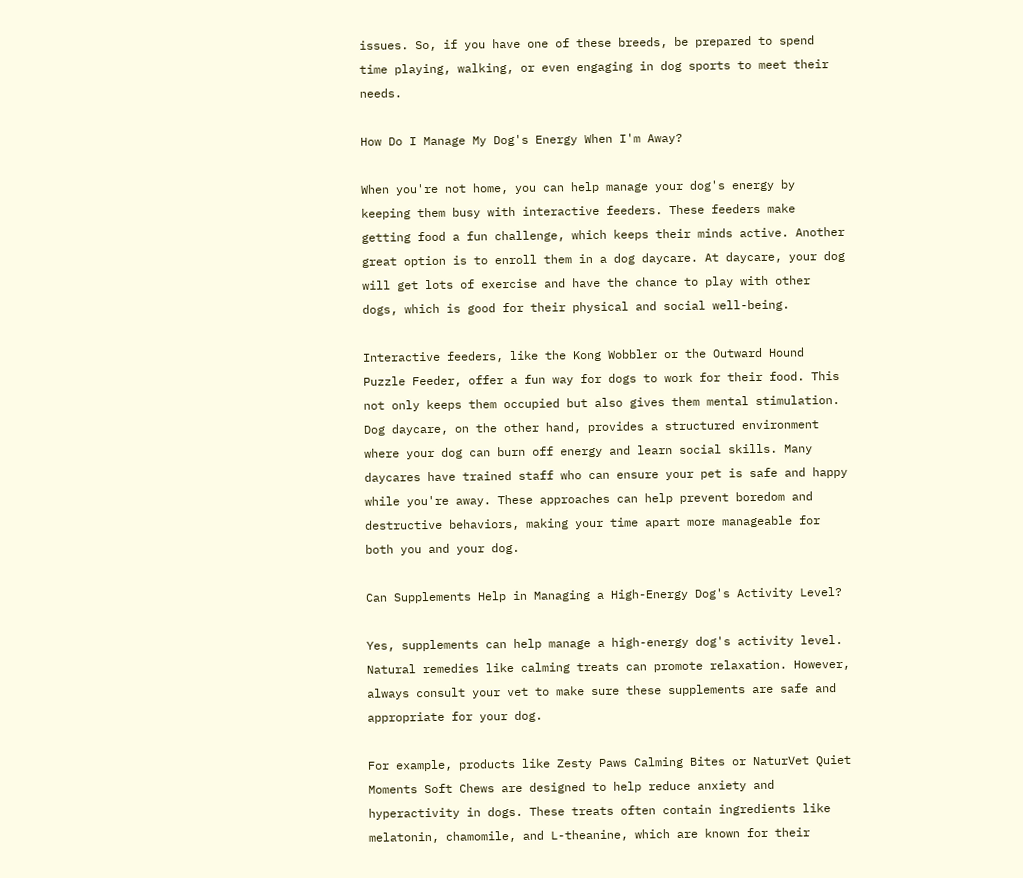issues. So, if you have one of these breeds, be prepared to spend time playing, walking, or even engaging in dog sports to meet their needs.

How Do I Manage My Dog's Energy When I'm Away?

When you're not home, you can help manage your dog's energy by keeping them busy with interactive feeders. These feeders make getting food a fun challenge, which keeps their minds active. Another great option is to enroll them in a dog daycare. At daycare, your dog will get lots of exercise and have the chance to play with other dogs, which is good for their physical and social well-being.

Interactive feeders, like the Kong Wobbler or the Outward Hound Puzzle Feeder, offer a fun way for dogs to work for their food. This not only keeps them occupied but also gives them mental stimulation. Dog daycare, on the other hand, provides a structured environment where your dog can burn off energy and learn social skills. Many daycares have trained staff who can ensure your pet is safe and happy while you're away. These approaches can help prevent boredom and destructive behaviors, making your time apart more manageable for both you and your dog.

Can Supplements Help in Managing a High-Energy Dog's Activity Level?

Yes, supplements can help manage a high-energy dog's activity level. Natural remedies like calming treats can promote relaxation. However, always consult your vet to make sure these supplements are safe and appropriate for your dog.

For example, products like Zesty Paws Calming Bites or NaturVet Quiet Moments Soft Chews are designed to help reduce anxiety and hyperactivity in dogs. These treats often contain ingredients like melatonin, chamomile, and L-theanine, which are known for their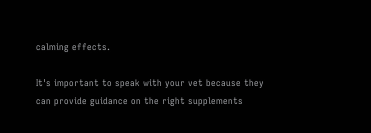calming effects.

It's important to speak with your vet because they can provide guidance on the right supplements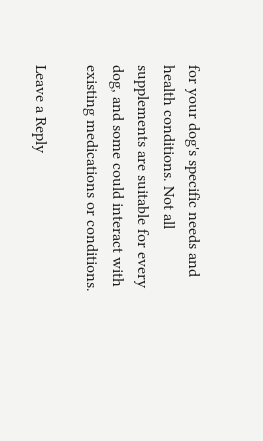for your dog's specific needs and health conditions. Not all supplements are suitable for every dog, and some could interact with existing medications or conditions.

Leave a Reply